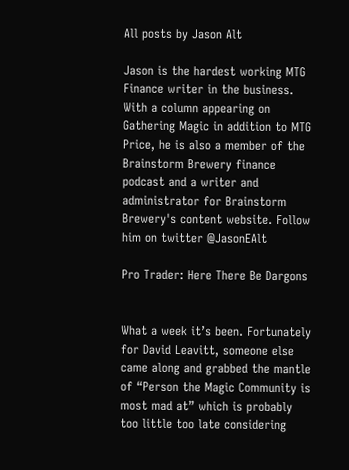All posts by Jason Alt

Jason is the hardest working MTG Finance writer in the business. With a column appearing on Gathering Magic in addition to MTG Price, he is also a member of the Brainstorm Brewery finance podcast and a writer and administrator for Brainstorm Brewery's content website. Follow him on twitter @JasonEAlt

Pro Trader: Here There Be Dargons


What a week it’s been. Fortunately for David Leavitt, someone else came along and grabbed the mantle of “Person the Magic Community is most mad at” which is probably too little too late considering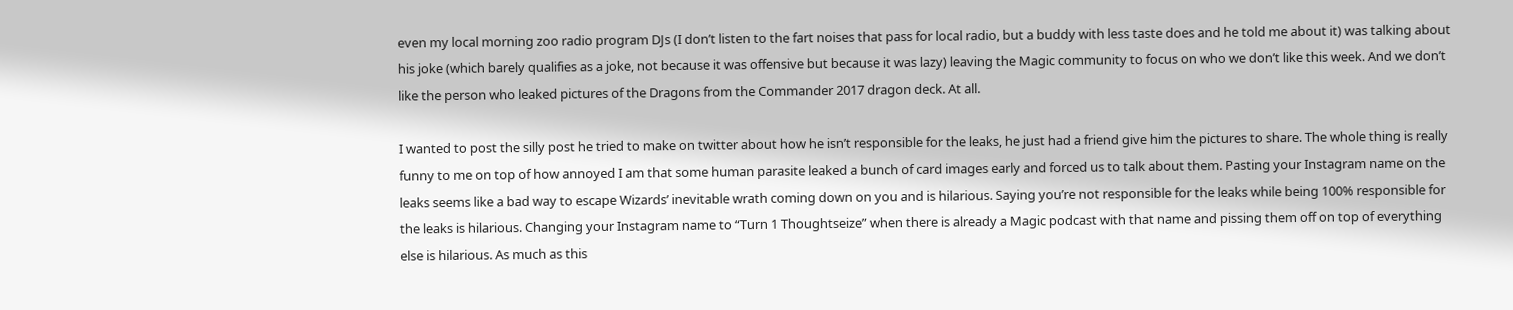even my local morning zoo radio program DJs (I don’t listen to the fart noises that pass for local radio, but a buddy with less taste does and he told me about it) was talking about his joke (which barely qualifies as a joke, not because it was offensive but because it was lazy) leaving the Magic community to focus on who we don’t like this week. And we don’t like the person who leaked pictures of the Dragons from the Commander 2017 dragon deck. At all.

I wanted to post the silly post he tried to make on twitter about how he isn’t responsible for the leaks, he just had a friend give him the pictures to share. The whole thing is really funny to me on top of how annoyed I am that some human parasite leaked a bunch of card images early and forced us to talk about them. Pasting your Instagram name on the leaks seems like a bad way to escape Wizards’ inevitable wrath coming down on you and is hilarious. Saying you’re not responsible for the leaks while being 100% responsible for the leaks is hilarious. Changing your Instagram name to “Turn 1 Thoughtseize” when there is already a Magic podcast with that name and pissing them off on top of everything else is hilarious. As much as this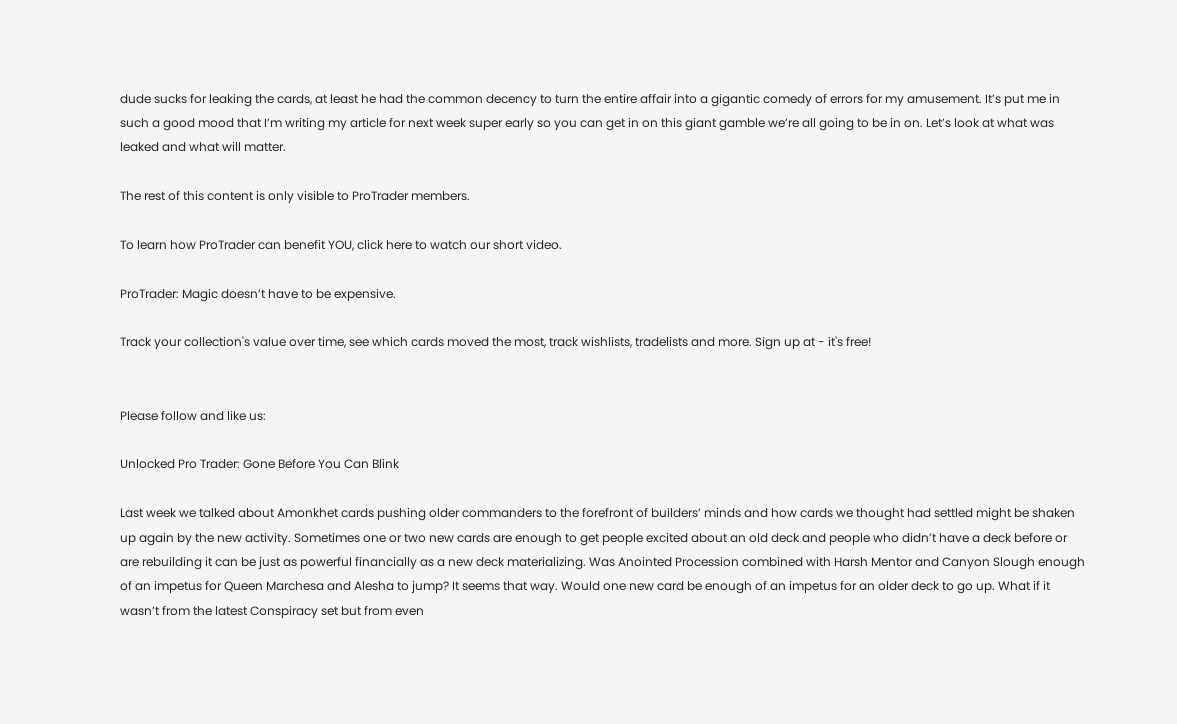dude sucks for leaking the cards, at least he had the common decency to turn the entire affair into a gigantic comedy of errors for my amusement. It’s put me in such a good mood that I’m writing my article for next week super early so you can get in on this giant gamble we’re all going to be in on. Let’s look at what was leaked and what will matter.

The rest of this content is only visible to ProTrader members.

To learn how ProTrader can benefit YOU, click here to watch our short video.

ProTrader: Magic doesn’t have to be expensive.

Track your collection's value over time, see which cards moved the most, track wishlists, tradelists and more. Sign up at - it's free!


Please follow and like us:

Unlocked Pro Trader: Gone Before You Can Blink

Last week we talked about Amonkhet cards pushing older commanders to the forefront of builders’ minds and how cards we thought had settled might be shaken up again by the new activity. Sometimes one or two new cards are enough to get people excited about an old deck and people who didn’t have a deck before or are rebuilding it can be just as powerful financially as a new deck materializing. Was Anointed Procession combined with Harsh Mentor and Canyon Slough enough of an impetus for Queen Marchesa and Alesha to jump? It seems that way. Would one new card be enough of an impetus for an older deck to go up. What if it wasn’t from the latest Conspiracy set but from even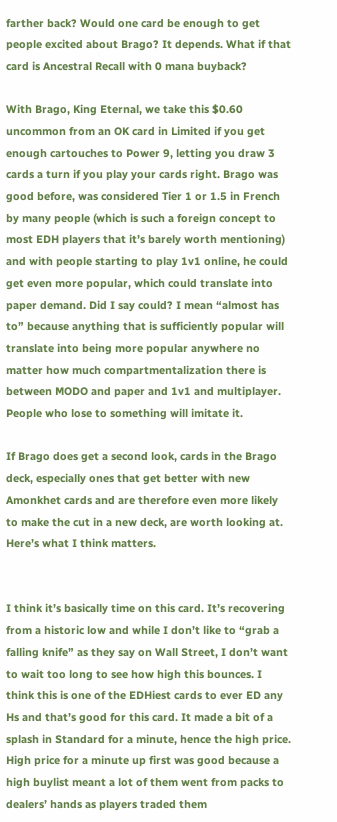farther back? Would one card be enough to get people excited about Brago? It depends. What if that card is Ancestral Recall with 0 mana buyback?

With Brago, King Eternal, we take this $0.60 uncommon from an OK card in Limited if you get enough cartouches to Power 9, letting you draw 3 cards a turn if you play your cards right. Brago was good before, was considered Tier 1 or 1.5 in French by many people (which is such a foreign concept to most EDH players that it’s barely worth mentioning) and with people starting to play 1v1 online, he could get even more popular, which could translate into paper demand. Did I say could? I mean “almost has to” because anything that is sufficiently popular will translate into being more popular anywhere no matter how much compartmentalization there is between MODO and paper and 1v1 and multiplayer. People who lose to something will imitate it.

If Brago does get a second look, cards in the Brago deck, especially ones that get better with new Amonkhet cards and are therefore even more likely to make the cut in a new deck, are worth looking at. Here’s what I think matters.


I think it’s basically time on this card. It’s recovering from a historic low and while I don’t like to “grab a falling knife” as they say on Wall Street, I don’t want to wait too long to see how high this bounces. I think this is one of the EDHiest cards to ever ED any Hs and that’s good for this card. It made a bit of a splash in Standard for a minute, hence the high price. High price for a minute up first was good because a high buylist meant a lot of them went from packs to dealers’ hands as players traded them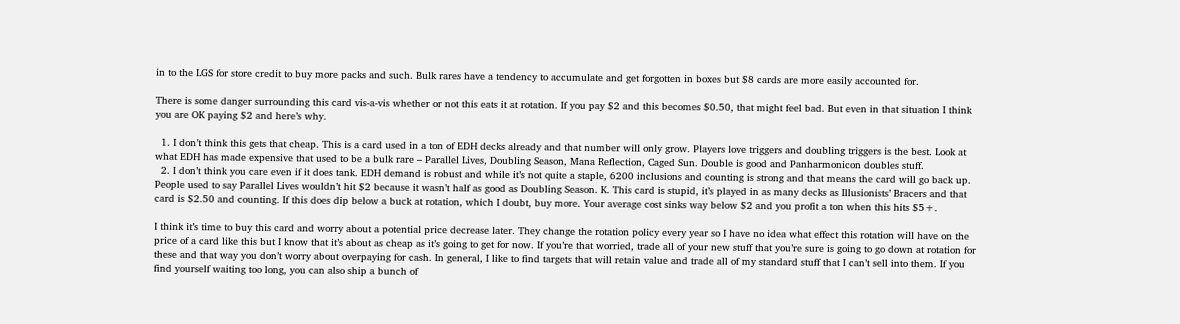in to the LGS for store credit to buy more packs and such. Bulk rares have a tendency to accumulate and get forgotten in boxes but $8 cards are more easily accounted for.

There is some danger surrounding this card vis-a-vis whether or not this eats it at rotation. If you pay $2 and this becomes $0.50, that might feel bad. But even in that situation I think you are OK paying $2 and here’s why.

  1. I don’t think this gets that cheap. This is a card used in a ton of EDH decks already and that number will only grow. Players love triggers and doubling triggers is the best. Look at what EDH has made expensive that used to be a bulk rare – Parallel Lives, Doubling Season, Mana Reflection, Caged Sun. Double is good and Panharmonicon doubles stuff.
  2. I don’t think you care even if it does tank. EDH demand is robust and while it’s not quite a staple, 6200 inclusions and counting is strong and that means the card will go back up. People used to say Parallel Lives wouldn’t hit $2 because it wasn’t half as good as Doubling Season. K. This card is stupid, it’s played in as many decks as Illusionists’ Bracers and that card is $2.50 and counting. If this does dip below a buck at rotation, which I doubt, buy more. Your average cost sinks way below $2 and you profit a ton when this hits $5+.

I think it’s time to buy this card and worry about a potential price decrease later. They change the rotation policy every year so I have no idea what effect this rotation will have on the price of a card like this but I know that it’s about as cheap as it’s going to get for now. If you’re that worried, trade all of your new stuff that you’re sure is going to go down at rotation for these and that way you don’t worry about overpaying for cash. In general, I like to find targets that will retain value and trade all of my standard stuff that I can’t sell into them. If you find yourself waiting too long, you can also ship a bunch of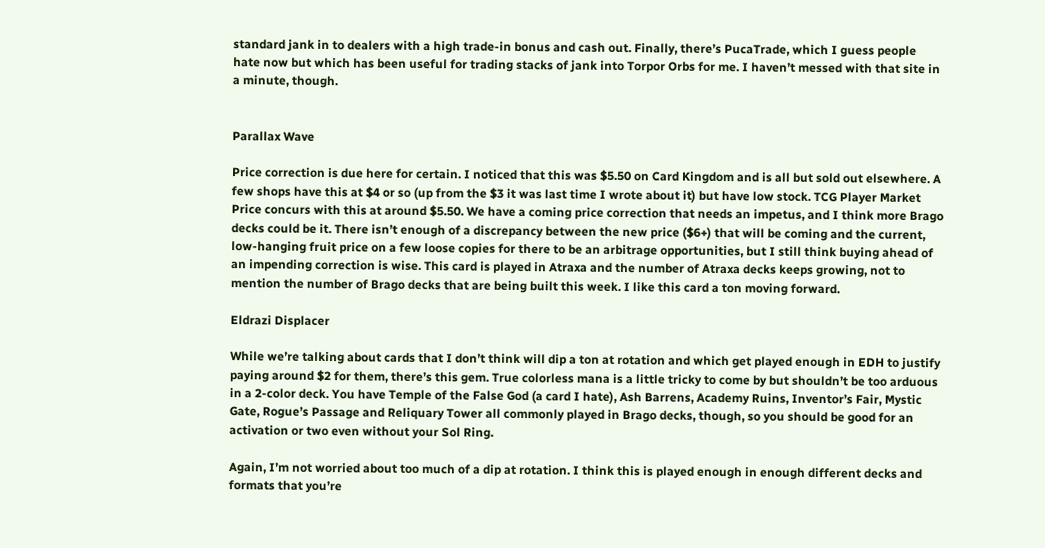standard jank in to dealers with a high trade-in bonus and cash out. Finally, there’s PucaTrade, which I guess people hate now but which has been useful for trading stacks of jank into Torpor Orbs for me. I haven’t messed with that site in a minute, though.


Parallax Wave

Price correction is due here for certain. I noticed that this was $5.50 on Card Kingdom and is all but sold out elsewhere. A few shops have this at $4 or so (up from the $3 it was last time I wrote about it) but have low stock. TCG Player Market Price concurs with this at around $5.50. We have a coming price correction that needs an impetus, and I think more Brago decks could be it. There isn’t enough of a discrepancy between the new price ($6+) that will be coming and the current, low-hanging fruit price on a few loose copies for there to be an arbitrage opportunities, but I still think buying ahead of an impending correction is wise. This card is played in Atraxa and the number of Atraxa decks keeps growing, not to mention the number of Brago decks that are being built this week. I like this card a ton moving forward.

Eldrazi Displacer

While we’re talking about cards that I don’t think will dip a ton at rotation and which get played enough in EDH to justify paying around $2 for them, there’s this gem. True colorless mana is a little tricky to come by but shouldn’t be too arduous in a 2-color deck. You have Temple of the False God (a card I hate), Ash Barrens, Academy Ruins, Inventor’s Fair, Mystic Gate, Rogue’s Passage and Reliquary Tower all commonly played in Brago decks, though, so you should be good for an activation or two even without your Sol Ring.

Again, I’m not worried about too much of a dip at rotation. I think this is played enough in enough different decks and formats that you’re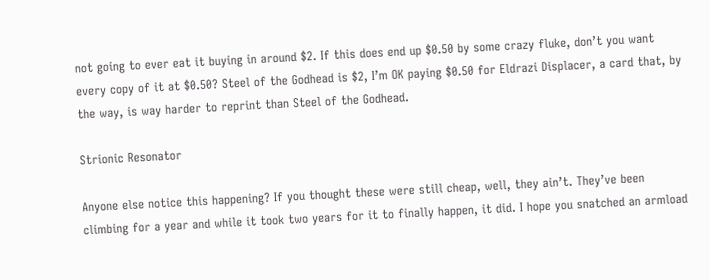not going to ever eat it buying in around $2. If this does end up $0.50 by some crazy fluke, don’t you want every copy of it at $0.50? Steel of the Godhead is $2, I’m OK paying $0.50 for Eldrazi Displacer, a card that, by the way, is way harder to reprint than Steel of the Godhead.

Strionic Resonator

Anyone else notice this happening? If you thought these were still cheap, well, they ain’t. They’ve been climbing for a year and while it took two years for it to finally happen, it did. I hope you snatched an armload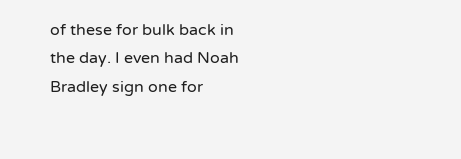of these for bulk back in the day. I even had Noah Bradley sign one for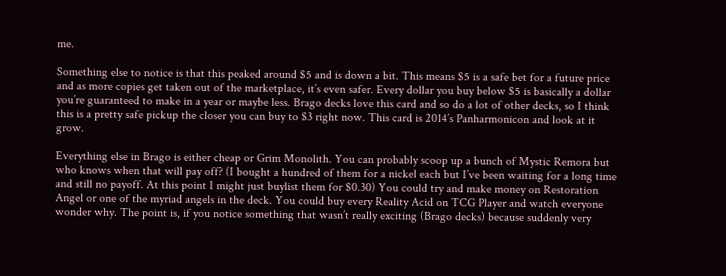me.

Something else to notice is that this peaked around $5 and is down a bit. This means $5 is a safe bet for a future price and as more copies get taken out of the marketplace, it’s even safer. Every dollar you buy below $5 is basically a dollar you’re guaranteed to make in a year or maybe less. Brago decks love this card and so do a lot of other decks, so I think this is a pretty safe pickup the closer you can buy to $3 right now. This card is 2014’s Panharmonicon and look at it grow.

Everything else in Brago is either cheap or Grim Monolith. You can probably scoop up a bunch of Mystic Remora but who knows when that will pay off? (I bought a hundred of them for a nickel each but I’ve been waiting for a long time and still no payoff. At this point I might just buylist them for $0.30) You could try and make money on Restoration Angel or one of the myriad angels in the deck. You could buy every Reality Acid on TCG Player and watch everyone wonder why. The point is, if you notice something that wasn’t really exciting (Brago decks) because suddenly very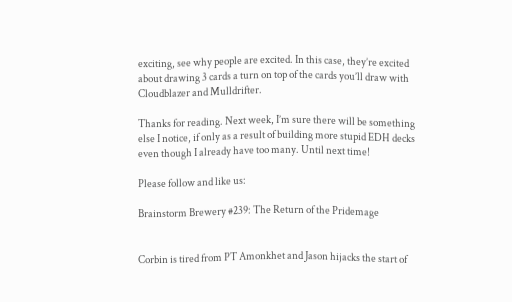exciting, see why people are excited. In this case, they’re excited about drawing 3 cards a turn on top of the cards you’ll draw with Cloudblazer and Mulldrifter.

Thanks for reading. Next week, I’m sure there will be something else I notice, if only as a result of building more stupid EDH decks even though I already have too many. Until next time!

Please follow and like us:

Brainstorm Brewery #239: The Return of the Pridemage


Corbin is tired from PT Amonkhet and Jason hijacks the start of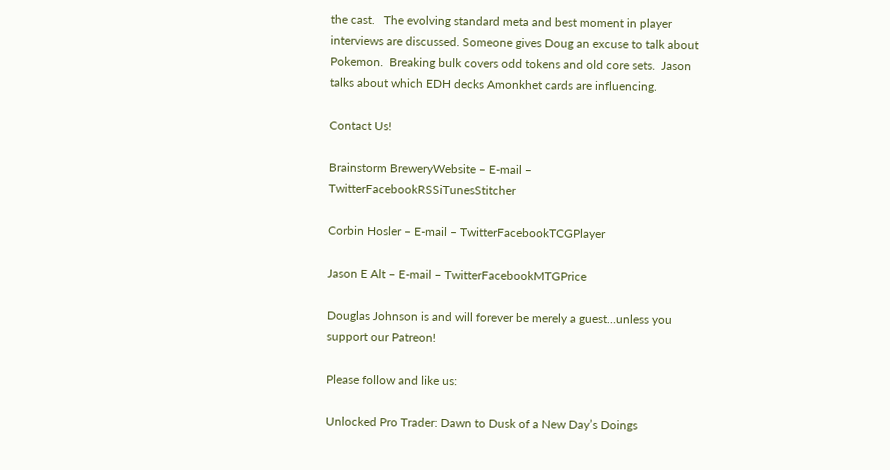the cast.   The evolving standard meta and best moment in player interviews are discussed. Someone gives Doug an excuse to talk about Pokemon.  Breaking bulk covers odd tokens and old core sets.  Jason talks about which EDH decks Amonkhet cards are influencing.

Contact Us!

Brainstorm BreweryWebsite – E-mail – TwitterFacebookRSSiTunesStitcher

Corbin Hosler – E-mail – TwitterFacebookTCGPlayer

Jason E Alt – E-mail – TwitterFacebookMTGPrice

Douglas Johnson is and will forever be merely a guest…unless you support our Patreon!

Please follow and like us:

Unlocked Pro Trader: Dawn to Dusk of a New Day’s Doings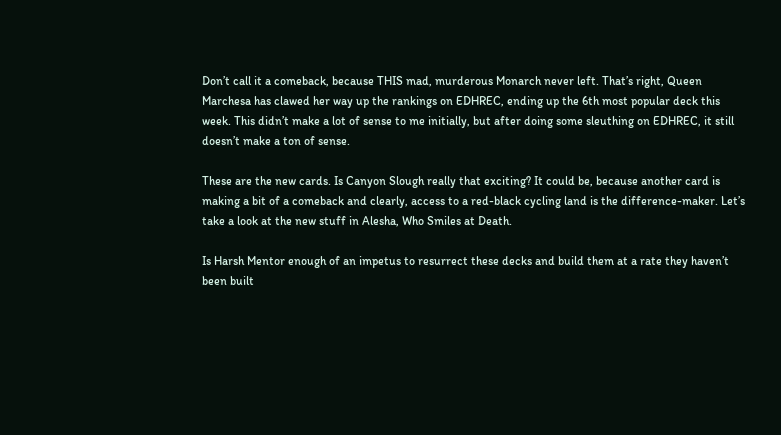Don’t call it a comeback, because THIS mad, murderous Monarch never left. That’s right, Queen Marchesa has clawed her way up the rankings on EDHREC, ending up the 6th most popular deck this week. This didn’t make a lot of sense to me initially, but after doing some sleuthing on EDHREC, it still doesn’t make a ton of sense.

These are the new cards. Is Canyon Slough really that exciting? It could be, because another card is making a bit of a comeback and clearly, access to a red-black cycling land is the difference-maker. Let’s take a look at the new stuff in Alesha, Who Smiles at Death.

Is Harsh Mentor enough of an impetus to resurrect these decks and build them at a rate they haven’t been built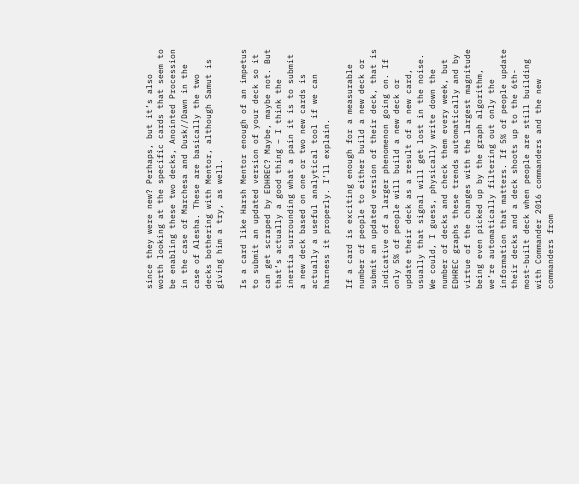since they were new? Perhaps, but it’s also worth looking at the specific cards that seem to be enabling these two decks, Anointed Procession in the case of Marchesa and Dusk//Dawn in the case of Alesha. These are basically the two decks bothering with Mentor, although Samut is giving him a try, as well.

Is a card like Harsh Mentor enough of an impetus to submit an updated version of your deck so it can get scraped by EDHREC? Maybe, maybe not. But that’s actually a good thing – I think the inertia surrounding what a pain it is to submit a new deck based on one or two new cards is actually a useful analytical tool if we can harness it properly. I’ll explain.

If a card is exciting enough for a measurable number of people to either build a new deck or submit an updated version of their deck, that is indicative of a larger phenomenon going on. If only 5% of people will build a new deck or update their deck as a result of a new card, usually that signal will get lost in the noise. We could, I guess, physically write down the number of decks and check them every week, but EDHREC graphs these trends automatically and by virtue of the changes with the largest magnitude being even picked up by the graph algorithm, we’re automatically filtering out only the information that matters. If 5% of people update their decks and a deck shoots up to the 6th-most-built deck when people are still building with Commander 2016 commanders and the new commanders from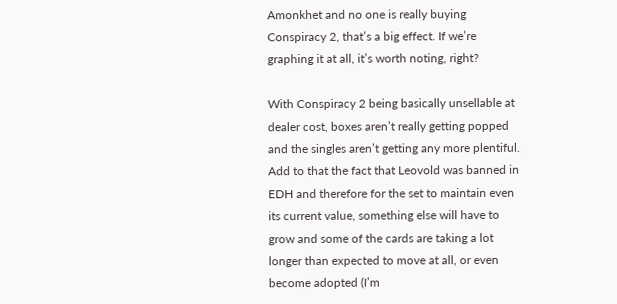Amonkhet and no one is really buying Conspiracy 2, that’s a big effect. If we’re graphing it at all, it’s worth noting, right?

With Conspiracy 2 being basically unsellable at dealer cost, boxes aren’t really getting popped and the singles aren’t getting any more plentiful. Add to that the fact that Leovold was banned in EDH and therefore for the set to maintain even its current value, something else will have to grow and some of the cards are taking a lot longer than expected to move at all, or even become adopted (I’m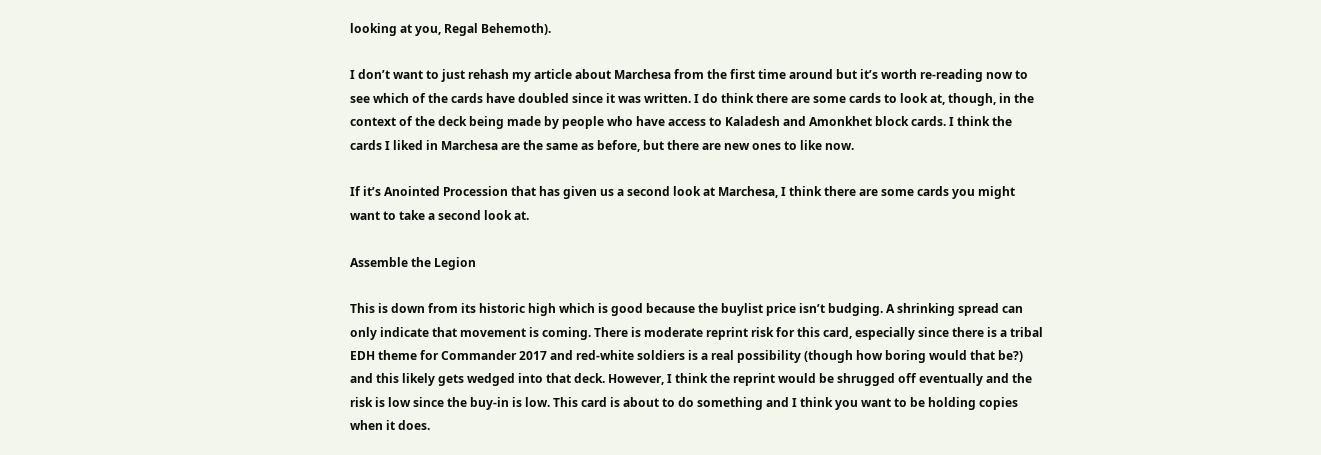looking at you, Regal Behemoth).

I don’t want to just rehash my article about Marchesa from the first time around but it’s worth re-reading now to see which of the cards have doubled since it was written. I do think there are some cards to look at, though, in the context of the deck being made by people who have access to Kaladesh and Amonkhet block cards. I think the cards I liked in Marchesa are the same as before, but there are new ones to like now.

If it’s Anointed Procession that has given us a second look at Marchesa, I think there are some cards you might want to take a second look at.

Assemble the Legion

This is down from its historic high which is good because the buylist price isn’t budging. A shrinking spread can only indicate that movement is coming. There is moderate reprint risk for this card, especially since there is a tribal EDH theme for Commander 2017 and red-white soldiers is a real possibility (though how boring would that be?) and this likely gets wedged into that deck. However, I think the reprint would be shrugged off eventually and the risk is low since the buy-in is low. This card is about to do something and I think you want to be holding copies when it does.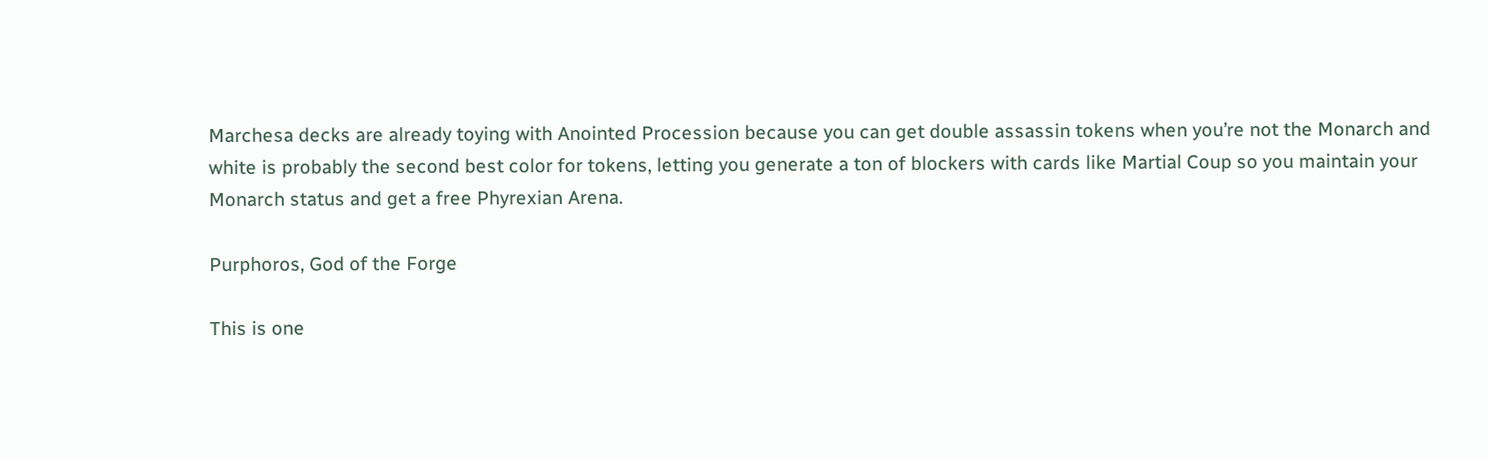Marchesa decks are already toying with Anointed Procession because you can get double assassin tokens when you’re not the Monarch and white is probably the second best color for tokens, letting you generate a ton of blockers with cards like Martial Coup so you maintain your Monarch status and get a free Phyrexian Arena.

Purphoros, God of the Forge

This is one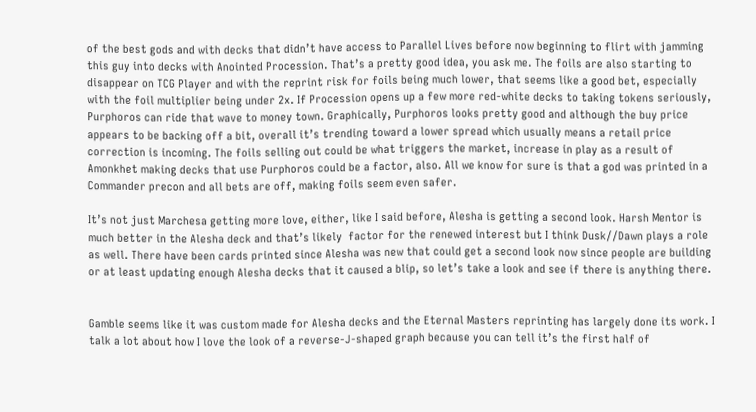of the best gods and with decks that didn’t have access to Parallel Lives before now beginning to flirt with jamming this guy into decks with Anointed Procession. That’s a pretty good idea, you ask me. The foils are also starting to disappear on TCG Player and with the reprint risk for foils being much lower, that seems like a good bet, especially with the foil multiplier being under 2x. If Procession opens up a few more red-white decks to taking tokens seriously, Purphoros can ride that wave to money town. Graphically, Purphoros looks pretty good and although the buy price appears to be backing off a bit, overall it’s trending toward a lower spread which usually means a retail price correction is incoming. The foils selling out could be what triggers the market, increase in play as a result of Amonkhet making decks that use Purphoros could be a factor, also. All we know for sure is that a god was printed in a Commander precon and all bets are off, making foils seem even safer.

It’s not just Marchesa getting more love, either, like I said before, Alesha is getting a second look. Harsh Mentor is much better in the Alesha deck and that’s likely  factor for the renewed interest but I think Dusk//Dawn plays a role as well. There have been cards printed since Alesha was new that could get a second look now since people are building or at least updating enough Alesha decks that it caused a blip, so let’s take a look and see if there is anything there.


Gamble seems like it was custom made for Alesha decks and the Eternal Masters reprinting has largely done its work. I talk a lot about how I love the look of a reverse-J-shaped graph because you can tell it’s the first half of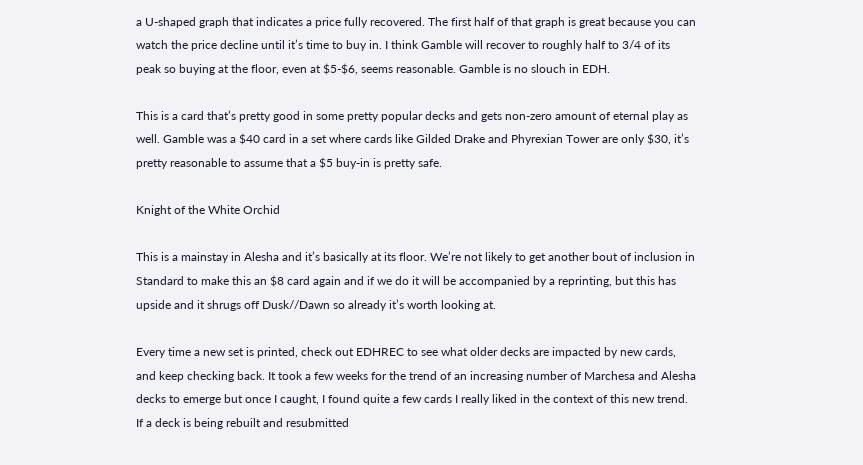a U-shaped graph that indicates a price fully recovered. The first half of that graph is great because you can watch the price decline until it’s time to buy in. I think Gamble will recover to roughly half to 3/4 of its peak so buying at the floor, even at $5-$6, seems reasonable. Gamble is no slouch in EDH.

This is a card that’s pretty good in some pretty popular decks and gets non-zero amount of eternal play as well. Gamble was a $40 card in a set where cards like Gilded Drake and Phyrexian Tower are only $30, it’s pretty reasonable to assume that a $5 buy-in is pretty safe.

Knight of the White Orchid

This is a mainstay in Alesha and it’s basically at its floor. We’re not likely to get another bout of inclusion in Standard to make this an $8 card again and if we do it will be accompanied by a reprinting, but this has upside and it shrugs off Dusk//Dawn so already it’s worth looking at.

Every time a new set is printed, check out EDHREC to see what older decks are impacted by new cards, and keep checking back. It took a few weeks for the trend of an increasing number of Marchesa and Alesha decks to emerge but once I caught, I found quite a few cards I really liked in the context of this new trend. If a deck is being rebuilt and resubmitted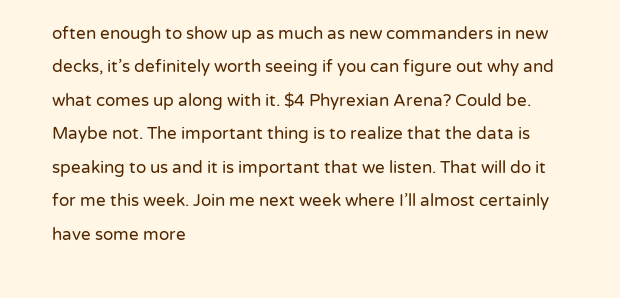often enough to show up as much as new commanders in new decks, it’s definitely worth seeing if you can figure out why and what comes up along with it. $4 Phyrexian Arena? Could be. Maybe not. The important thing is to realize that the data is speaking to us and it is important that we listen. That will do it for me this week. Join me next week where I’ll almost certainly have some more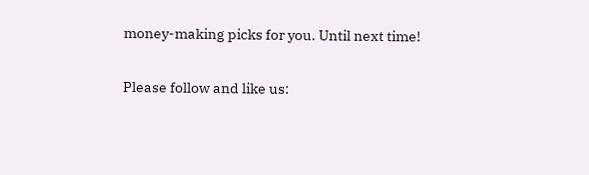money-making picks for you. Until next time!

Please follow and like us: